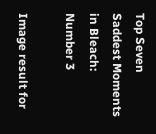Top Seven Saddest Moments in Bleach: Number 3

Image result for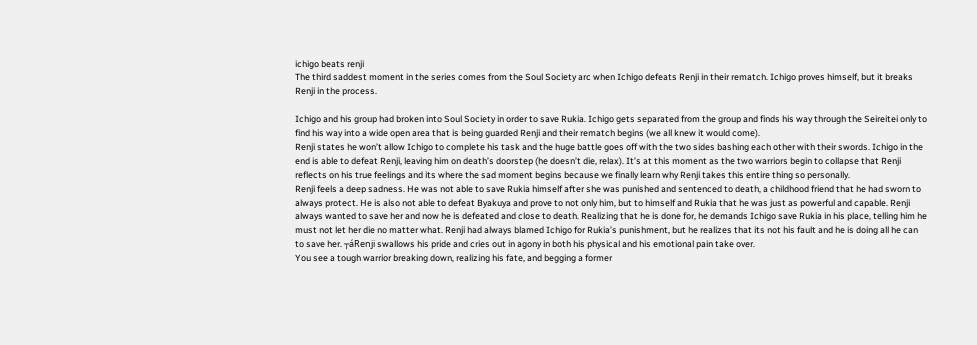ichigo beats renji
The third saddest moment in the series comes from the Soul Society arc when Ichigo defeats Renji in their rematch. Ichigo proves himself, but it breaks Renji in the process.

Ichigo and his group had broken into Soul Society in order to save Rukia. Ichigo gets separated from the group and finds his way through the Seireitei only to find his way into a wide open area that is being guarded Renji and their rematch begins (we all knew it would come).
Renji states he won’t allow Ichigo to complete his task and the huge battle goes off with the two sides bashing each other with their swords. Ichigo in the end is able to defeat Renji, leaving him on death’s doorstep (he doesn’t die, relax). It’s at this moment as the two warriors begin to collapse that Renji reflects on his true feelings and its where the sad moment begins because we finally learn why Renji takes this entire thing so personally.
Renji feels a deep sadness. He was not able to save Rukia himself after she was punished and sentenced to death, a childhood friend that he had sworn to always protect. He is also not able to defeat Byakuya and prove to not only him, but to himself and Rukia that he was just as powerful and capable. Renji always wanted to save her and now he is defeated and close to death. Realizing that he is done for, he demands Ichigo save Rukia in his place, telling him he must not let her die no matter what. Renji had always blamed Ichigo for Rukia’s punishment, but he realizes that its not his fault and he is doing all he can to save her. ┬áRenji swallows his pride and cries out in agony in both his physical and his emotional pain take over.
You see a tough warrior breaking down, realizing his fate, and begging a former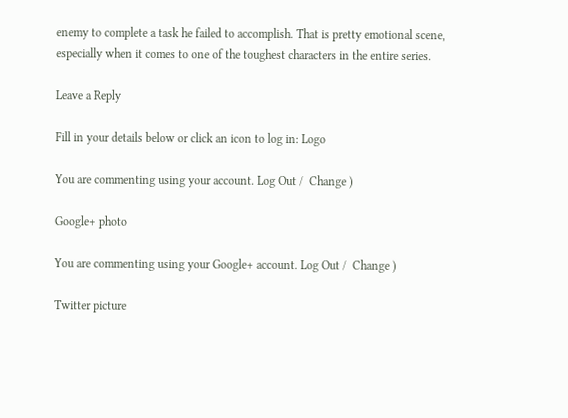enemy to complete a task he failed to accomplish. That is pretty emotional scene, especially when it comes to one of the toughest characters in the entire series.

Leave a Reply

Fill in your details below or click an icon to log in: Logo

You are commenting using your account. Log Out /  Change )

Google+ photo

You are commenting using your Google+ account. Log Out /  Change )

Twitter picture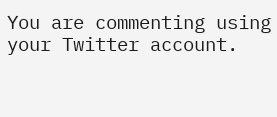You are commenting using your Twitter account.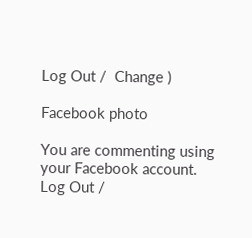Log Out /  Change )

Facebook photo

You are commenting using your Facebook account. Log Out /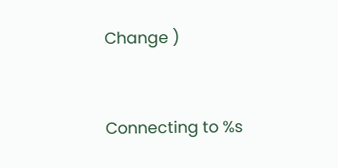Change )


Connecting to %s